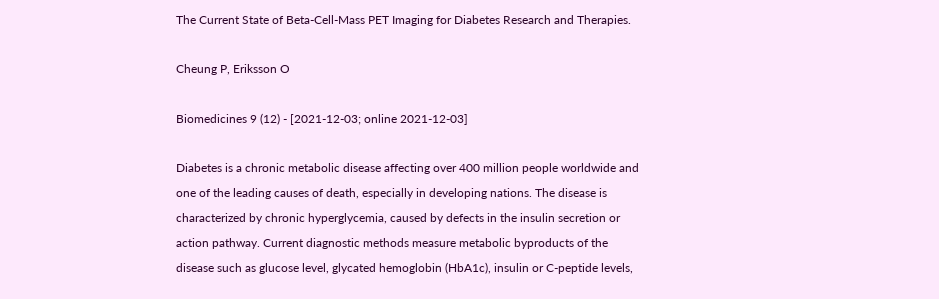The Current State of Beta-Cell-Mass PET Imaging for Diabetes Research and Therapies.

Cheung P, Eriksson O

Biomedicines 9 (12) - [2021-12-03; online 2021-12-03]

Diabetes is a chronic metabolic disease affecting over 400 million people worldwide and one of the leading causes of death, especially in developing nations. The disease is characterized by chronic hyperglycemia, caused by defects in the insulin secretion or action pathway. Current diagnostic methods measure metabolic byproducts of the disease such as glucose level, glycated hemoglobin (HbA1c), insulin or C-peptide levels,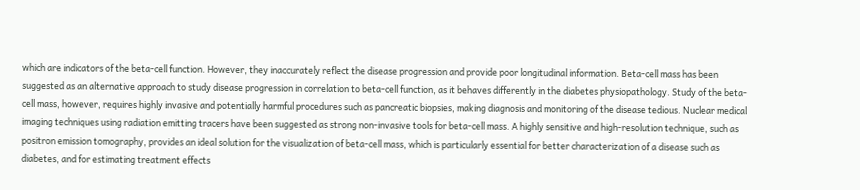which are indicators of the beta-cell function. However, they inaccurately reflect the disease progression and provide poor longitudinal information. Beta-cell mass has been suggested as an alternative approach to study disease progression in correlation to beta-cell function, as it behaves differently in the diabetes physiopathology. Study of the beta-cell mass, however, requires highly invasive and potentially harmful procedures such as pancreatic biopsies, making diagnosis and monitoring of the disease tedious. Nuclear medical imaging techniques using radiation emitting tracers have been suggested as strong non-invasive tools for beta-cell mass. A highly sensitive and high-resolution technique, such as positron emission tomography, provides an ideal solution for the visualization of beta-cell mass, which is particularly essential for better characterization of a disease such as diabetes, and for estimating treatment effects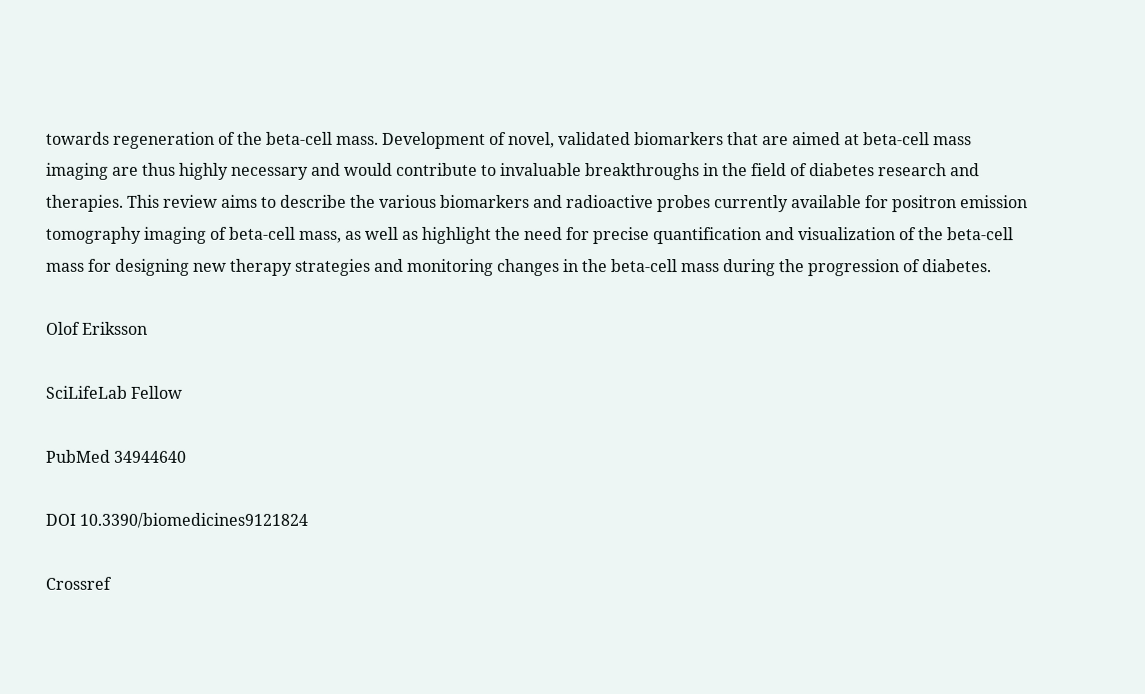towards regeneration of the beta-cell mass. Development of novel, validated biomarkers that are aimed at beta-cell mass imaging are thus highly necessary and would contribute to invaluable breakthroughs in the field of diabetes research and therapies. This review aims to describe the various biomarkers and radioactive probes currently available for positron emission tomography imaging of beta-cell mass, as well as highlight the need for precise quantification and visualization of the beta-cell mass for designing new therapy strategies and monitoring changes in the beta-cell mass during the progression of diabetes.

Olof Eriksson

SciLifeLab Fellow

PubMed 34944640

DOI 10.3390/biomedicines9121824

Crossref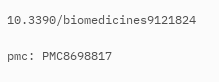10.3390/biomedicines9121824

pmc: PMC8698817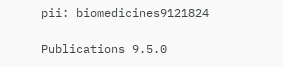pii: biomedicines9121824

Publications 9.5.0